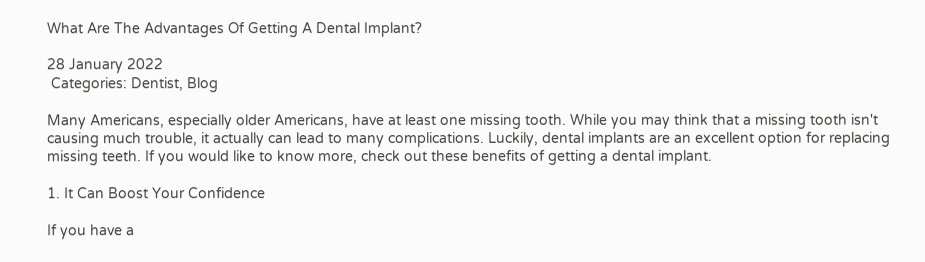What Are The Advantages Of Getting A Dental Implant?

28 January 2022
 Categories: Dentist, Blog

Many Americans, especially older Americans, have at least one missing tooth. While you may think that a missing tooth isn't causing much trouble, it actually can lead to many complications. Luckily, dental implants are an excellent option for replacing missing teeth. If you would like to know more, check out these benefits of getting a dental implant.

1. It Can Boost Your Confidence

If you have a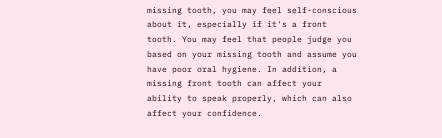missing tooth, you may feel self-conscious about it, especially if it's a front tooth. You may feel that people judge you based on your missing tooth and assume you have poor oral hygiene. In addition, a missing front tooth can affect your ability to speak properly, which can also affect your confidence.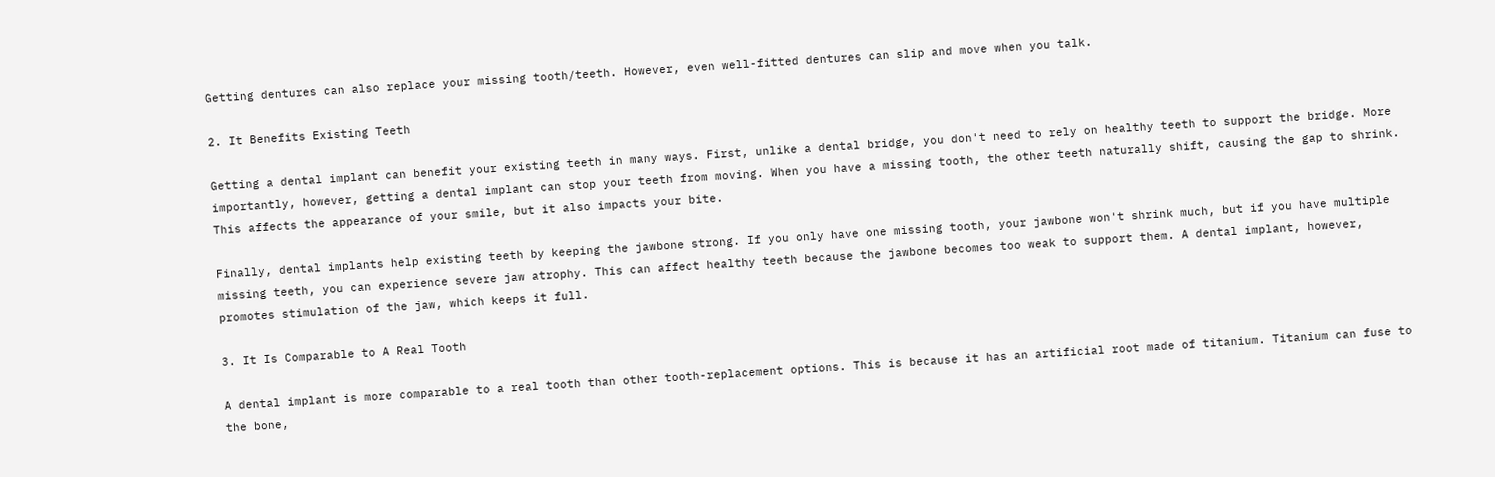Getting dentures can also replace your missing tooth/teeth. However, even well-fitted dentures can slip and move when you talk.

2. It Benefits Existing Teeth

Getting a dental implant can benefit your existing teeth in many ways. First, unlike a dental bridge, you don't need to rely on healthy teeth to support the bridge. More importantly, however, getting a dental implant can stop your teeth from moving. When you have a missing tooth, the other teeth naturally shift, causing the gap to shrink. This affects the appearance of your smile, but it also impacts your bite.

Finally, dental implants help existing teeth by keeping the jawbone strong. If you only have one missing tooth, your jawbone won't shrink much, but if you have multiple missing teeth, you can experience severe jaw atrophy. This can affect healthy teeth because the jawbone becomes too weak to support them. A dental implant, however, promotes stimulation of the jaw, which keeps it full.

3. It Is Comparable to A Real Tooth

A dental implant is more comparable to a real tooth than other tooth-replacement options. This is because it has an artificial root made of titanium. Titanium can fuse to the bone,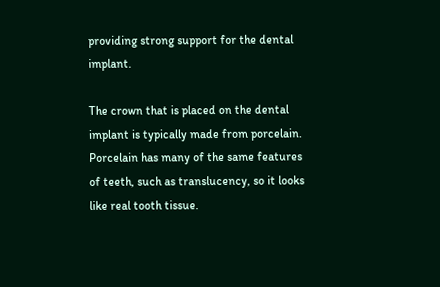providing strong support for the dental implant.

The crown that is placed on the dental implant is typically made from porcelain. Porcelain has many of the same features of teeth, such as translucency, so it looks like real tooth tissue.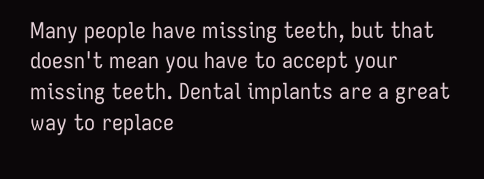Many people have missing teeth, but that doesn't mean you have to accept your missing teeth. Dental implants are a great way to replace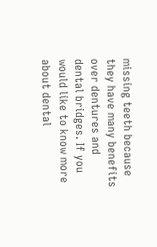missing teeth because they have many benefits over dentures and dental bridges. If you would like to know more about dental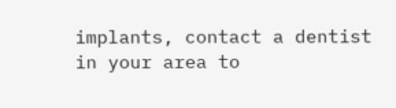implants, contact a dentist in your area to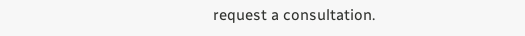request a consultation.